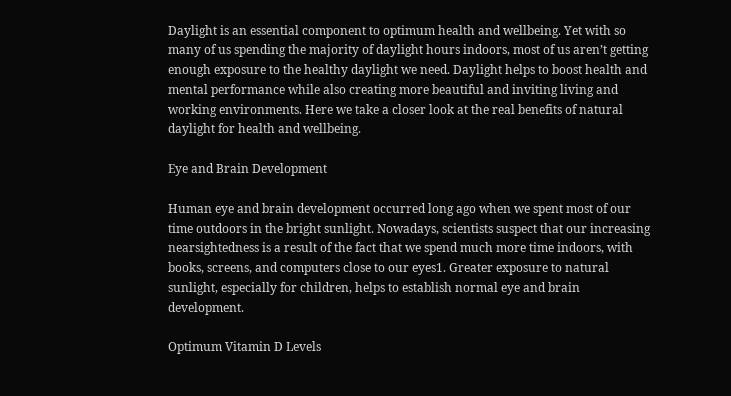Daylight is an essential component to optimum health and wellbeing. Yet with so many of us spending the majority of daylight hours indoors, most of us aren’t getting enough exposure to the healthy daylight we need. Daylight helps to boost health and mental performance while also creating more beautiful and inviting living and working environments. Here we take a closer look at the real benefits of natural daylight for health and wellbeing.

Eye and Brain Development

Human eye and brain development occurred long ago when we spent most of our time outdoors in the bright sunlight. Nowadays, scientists suspect that our increasing nearsightedness is a result of the fact that we spend much more time indoors, with books, screens, and computers close to our eyes1. Greater exposure to natural sunlight, especially for children, helps to establish normal eye and brain development.

Optimum Vitamin D Levels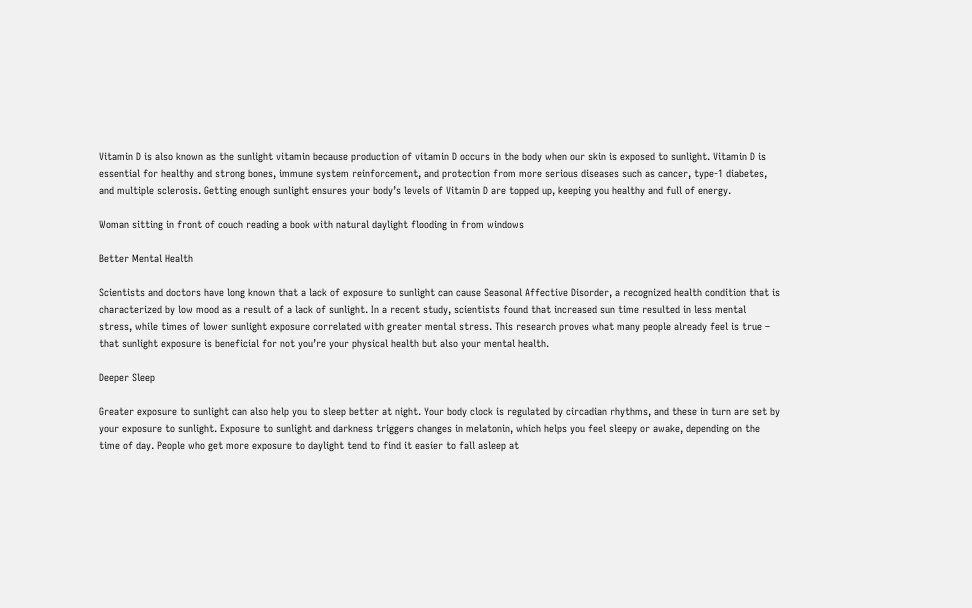Vitamin D is also known as the sunlight vitamin because production of vitamin D occurs in the body when our skin is exposed to sunlight. Vitamin D is essential for healthy and strong bones, immune system reinforcement, and protection from more serious diseases such as cancer, type-1 diabetes, and multiple sclerosis. Getting enough sunlight ensures your body’s levels of Vitamin D are topped up, keeping you healthy and full of energy.

Woman sitting in front of couch reading a book with natural daylight flooding in from windows

Better Mental Health

Scientists and doctors have long known that a lack of exposure to sunlight can cause Seasonal Affective Disorder, a recognized health condition that is characterized by low mood as a result of a lack of sunlight. In a recent study, scientists found that increased sun time resulted in less mental stress, while times of lower sunlight exposure correlated with greater mental stress. This research proves what many people already feel is true – that sunlight exposure is beneficial for not you’re your physical health but also your mental health.

Deeper Sleep

Greater exposure to sunlight can also help you to sleep better at night. Your body clock is regulated by circadian rhythms, and these in turn are set by your exposure to sunlight. Exposure to sunlight and darkness triggers changes in melatonin, which helps you feel sleepy or awake, depending on the time of day. People who get more exposure to daylight tend to find it easier to fall asleep at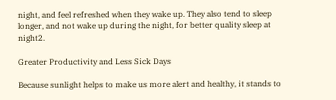night, and feel refreshed when they wake up. They also tend to sleep longer, and not wake up during the night, for better quality sleep at night2.

Greater Productivity and Less Sick Days

Because sunlight helps to make us more alert and healthy, it stands to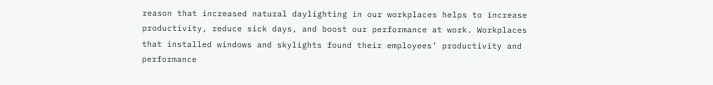reason that increased natural daylighting in our workplaces helps to increase productivity, reduce sick days, and boost our performance at work. Workplaces that installed windows and skylights found their employees’ productivity and performance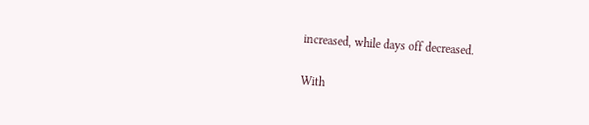increased, while days off decreased.

With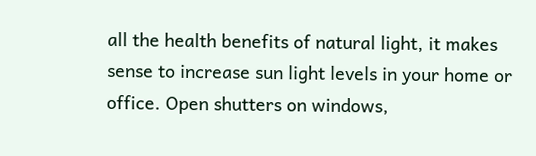all the health benefits of natural light, it makes sense to increase sun light levels in your home or office. Open shutters on windows,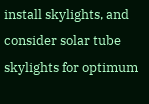install skylights, and consider solar tube skylights for optimum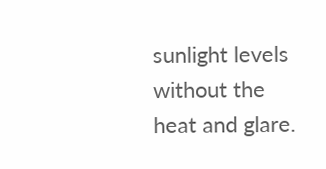sunlight levels without the heat and glare.